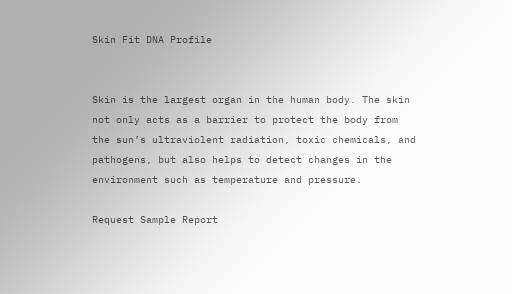Skin Fit DNA Profile


Skin is the largest organ in the human body. The skin not only acts as a barrier to protect the body from the sun’s ultraviolent radiation, toxic chemicals, and pathogens, but also helps to detect changes in the environment such as temperature and pressure.

Request Sample Report